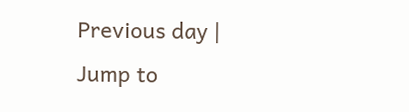Previous day | Jump to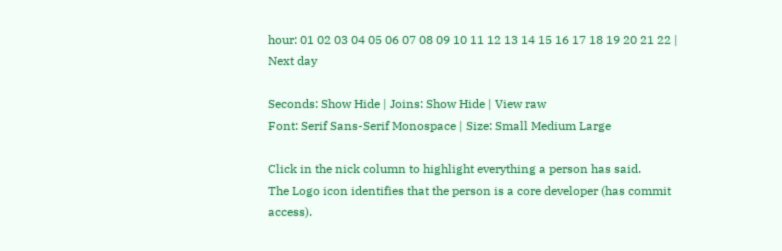hour: 01 02 03 04 05 06 07 08 09 10 11 12 13 14 15 16 17 18 19 20 21 22 | Next day

Seconds: Show Hide | Joins: Show Hide | View raw
Font: Serif Sans-Serif Monospace | Size: Small Medium Large

Click in the nick column to highlight everything a person has said.
The Logo icon identifies that the person is a core developer (has commit access).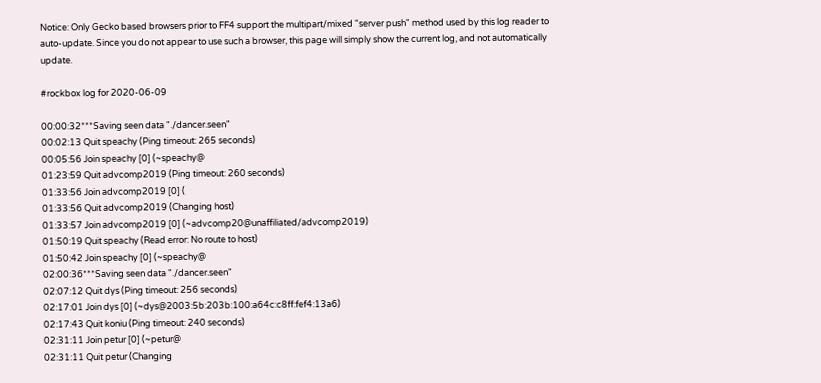Notice: Only Gecko based browsers prior to FF4 support the multipart/mixed "server push" method used by this log reader to auto-update. Since you do not appear to use such a browser, this page will simply show the current log, and not automatically update.

#rockbox log for 2020-06-09

00:00:32***Saving seen data "./dancer.seen"
00:02:13 Quit speachy (Ping timeout: 265 seconds)
00:05:56 Join speachy [0] (~speachy@
01:23:59 Quit advcomp2019 (Ping timeout: 260 seconds)
01:33:56 Join advcomp2019 [0] (
01:33:56 Quit advcomp2019 (Changing host)
01:33:57 Join advcomp2019 [0] (~advcomp20@unaffiliated/advcomp2019)
01:50:19 Quit speachy (Read error: No route to host)
01:50:42 Join speachy [0] (~speachy@
02:00:36***Saving seen data "./dancer.seen"
02:07:12 Quit dys (Ping timeout: 256 seconds)
02:17:01 Join dys [0] (~dys@2003:5b:203b:100:a64c:c8ff:fef4:13a6)
02:17:43 Quit koniu (Ping timeout: 240 seconds)
02:31:11 Join petur [0] (~petur@
02:31:11 Quit petur (Changing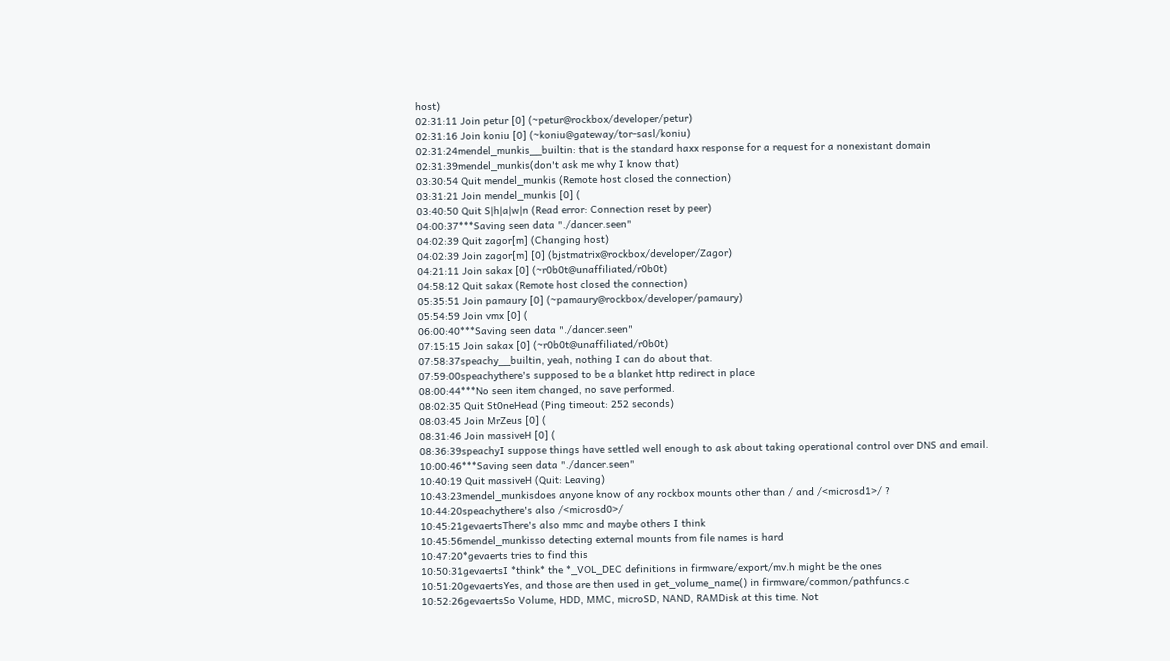host)
02:31:11 Join petur [0] (~petur@rockbox/developer/petur)
02:31:16 Join koniu [0] (~koniu@gateway/tor-sasl/koniu)
02:31:24mendel_munkis__builtin: that is the standard haxx response for a request for a nonexistant domain
02:31:39mendel_munkis(don't ask me why I know that)
03:30:54 Quit mendel_munkis (Remote host closed the connection)
03:31:21 Join mendel_munkis [0] (
03:40:50 Quit S|h|a|w|n (Read error: Connection reset by peer)
04:00:37***Saving seen data "./dancer.seen"
04:02:39 Quit zagor[m] (Changing host)
04:02:39 Join zagor[m] [0] (bjstmatrix@rockbox/developer/Zagor)
04:21:11 Join sakax [0] (~r0b0t@unaffiliated/r0b0t)
04:58:12 Quit sakax (Remote host closed the connection)
05:35:51 Join pamaury [0] (~pamaury@rockbox/developer/pamaury)
05:54:59 Join vmx [0] (
06:00:40***Saving seen data "./dancer.seen"
07:15:15 Join sakax [0] (~r0b0t@unaffiliated/r0b0t)
07:58:37speachy__builtin, yeah, nothing I can do about that.
07:59:00speachythere's supposed to be a blanket http redirect in place
08:00:44***No seen item changed, no save performed.
08:02:35 Quit St0neHead (Ping timeout: 252 seconds)
08:03:45 Join MrZeus [0] (
08:31:46 Join massiveH [0] (
08:36:39speachyI suppose things have settled well enough to ask about taking operational control over DNS and email.
10:00:46***Saving seen data "./dancer.seen"
10:40:19 Quit massiveH (Quit: Leaving)
10:43:23mendel_munkisdoes anyone know of any rockbox mounts other than / and /<microsd1>/ ?
10:44:20speachythere's also /<microsd0>/
10:45:21gevaertsThere's also mmc and maybe others I think
10:45:56mendel_munkisso detecting external mounts from file names is hard
10:47:20*gevaerts tries to find this
10:50:31gevaertsI *think* the *_VOL_DEC definitions in firmware/export/mv.h might be the ones
10:51:20gevaertsYes, and those are then used in get_volume_name() in firmware/common/pathfuncs.c
10:52:26gevaertsSo Volume, HDD, MMC, microSD, NAND, RAMDisk at this time. Not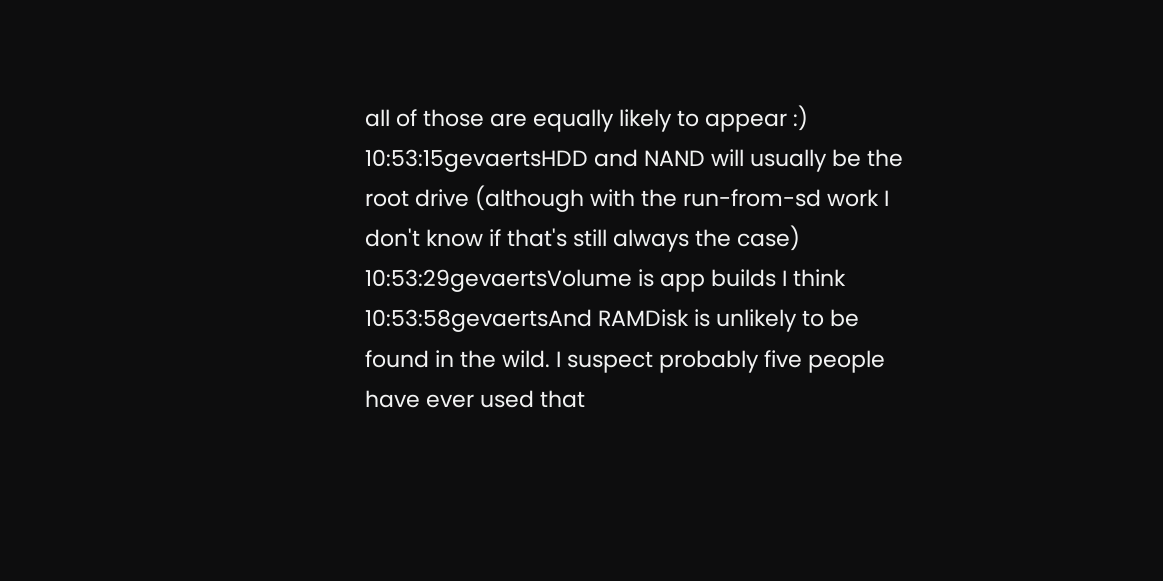all of those are equally likely to appear :)
10:53:15gevaertsHDD and NAND will usually be the root drive (although with the run-from-sd work I don't know if that's still always the case)
10:53:29gevaertsVolume is app builds I think
10:53:58gevaertsAnd RAMDisk is unlikely to be found in the wild. I suspect probably five people have ever used that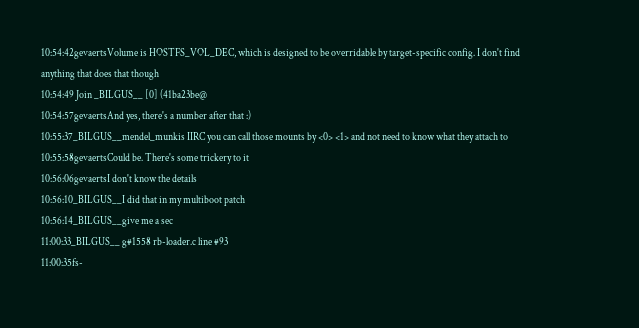10:54:42gevaertsVolume is HOSTFS_VOL_DEC, which is designed to be overridable by target-specific config. I don't find anything that does that though
10:54:49 Join _BILGUS__ [0] (41ba23be@
10:54:57gevaertsAnd yes, there's a number after that :)
10:55:37_BILGUS__mendel_munkis IIRC you can call those mounts by <0> <1> and not need to know what they attach to
10:55:58gevaertsCould be. There's some trickery to it
10:56:06gevaertsI don't know the details
10:56:10_BILGUS__I did that in my multiboot patch
10:56:14_BILGUS__give me a sec
11:00:33_BILGUS__ g#1558 rb-loader.c line #93
11:00:35fs-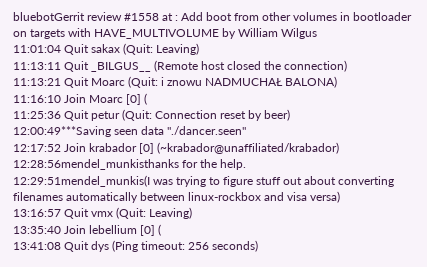bluebotGerrit review #1558 at : Add boot from other volumes in bootloader on targets with HAVE_MULTIVOLUME by William Wilgus
11:01:04 Quit sakax (Quit: Leaving)
11:13:11 Quit _BILGUS__ (Remote host closed the connection)
11:13:21 Quit Moarc (Quit: i znowu NADMUCHAŁ BALONA)
11:16:10 Join Moarc [0] (
11:25:36 Quit petur (Quit: Connection reset by beer)
12:00:49***Saving seen data "./dancer.seen"
12:17:52 Join krabador [0] (~krabador@unaffiliated/krabador)
12:28:56mendel_munkisthanks for the help.
12:29:51mendel_munkis(I was trying to figure stuff out about converting filenames automatically between linux-rockbox and visa versa)
13:16:57 Quit vmx (Quit: Leaving)
13:35:40 Join lebellium [0] (
13:41:08 Quit dys (Ping timeout: 256 seconds)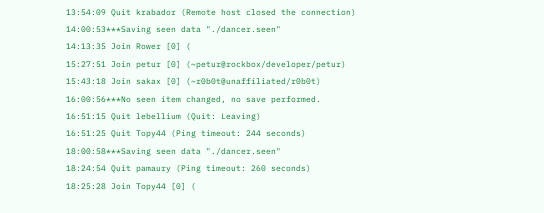13:54:09 Quit krabador (Remote host closed the connection)
14:00:53***Saving seen data "./dancer.seen"
14:13:35 Join Rower [0] (
15:27:51 Join petur [0] (~petur@rockbox/developer/petur)
15:43:18 Join sakax [0] (~r0b0t@unaffiliated/r0b0t)
16:00:56***No seen item changed, no save performed.
16:51:15 Quit lebellium (Quit: Leaving)
16:51:25 Quit Topy44 (Ping timeout: 244 seconds)
18:00:58***Saving seen data "./dancer.seen"
18:24:54 Quit pamaury (Ping timeout: 260 seconds)
18:25:28 Join Topy44 [0] (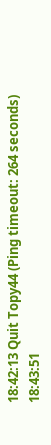18:42:13 Quit Topy44 (Ping timeout: 264 seconds)
18:43:51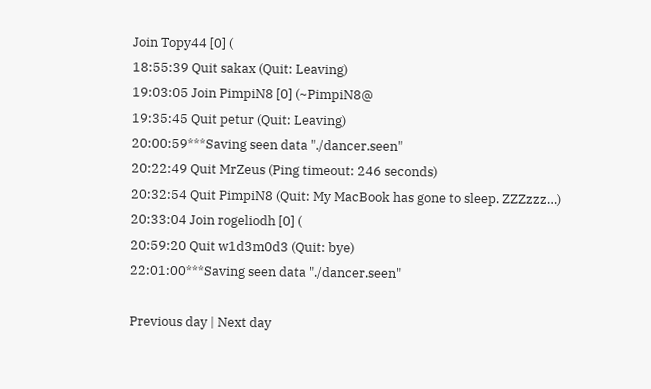Join Topy44 [0] (
18:55:39 Quit sakax (Quit: Leaving)
19:03:05 Join PimpiN8 [0] (~PimpiN8@
19:35:45 Quit petur (Quit: Leaving)
20:00:59***Saving seen data "./dancer.seen"
20:22:49 Quit MrZeus (Ping timeout: 246 seconds)
20:32:54 Quit PimpiN8 (Quit: My MacBook has gone to sleep. ZZZzzz…)
20:33:04 Join rogeliodh [0] (
20:59:20 Quit w1d3m0d3 (Quit: bye)
22:01:00***Saving seen data "./dancer.seen"

Previous day | Next day